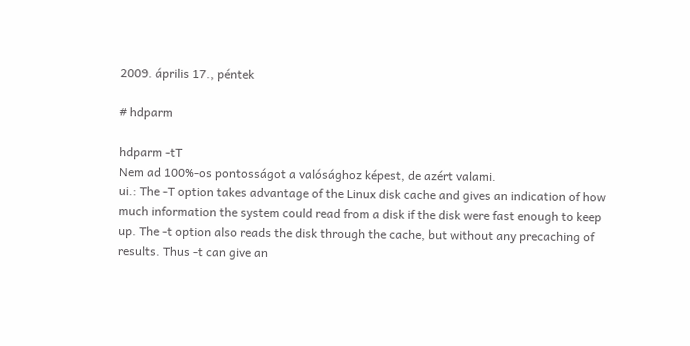2009. április 17., péntek

# hdparm

hdparm -tT
Nem ad 100%-os pontosságot a valósághoz képest, de azért valami.
ui.: The -T option takes advantage of the Linux disk cache and gives an indication of how much information the system could read from a disk if the disk were fast enough to keep up. The -t option also reads the disk through the cache, but without any precaching of results. Thus -t can give an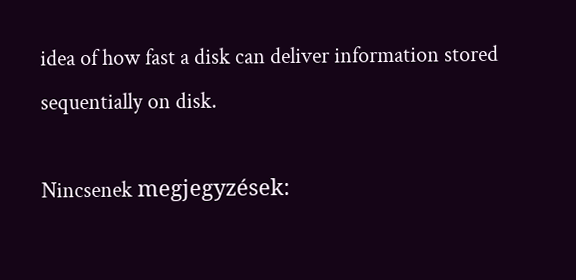idea of how fast a disk can deliver information stored sequentially on disk.

Nincsenek megjegyzések: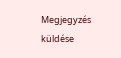Megjegyzés küldése